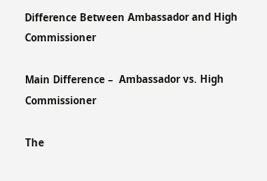Difference Between Ambassador and High Commissioner

Main Difference –  Ambassador vs. High Commissioner

The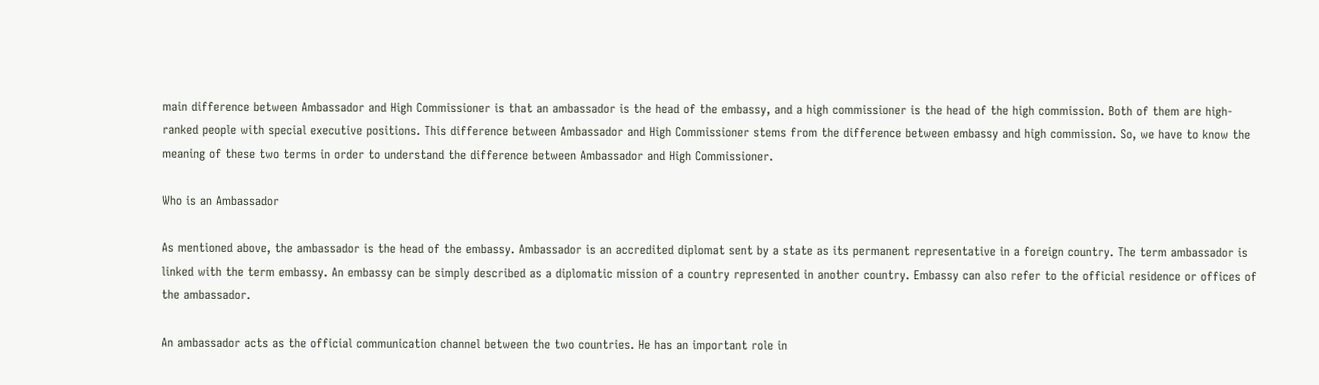main difference between Ambassador and High Commissioner is that an ambassador is the head of the embassy, and a high commissioner is the head of the high commission. Both of them are high-ranked people with special executive positions. This difference between Ambassador and High Commissioner stems from the difference between embassy and high commission. So, we have to know the meaning of these two terms in order to understand the difference between Ambassador and High Commissioner.

Who is an Ambassador

As mentioned above, the ambassador is the head of the embassy. Ambassador is an accredited diplomat sent by a state as its permanent representative in a foreign country. The term ambassador is linked with the term embassy. An embassy can be simply described as a diplomatic mission of a country represented in another country. Embassy can also refer to the official residence or offices of the ambassador.

An ambassador acts as the official communication channel between the two countries. He has an important role in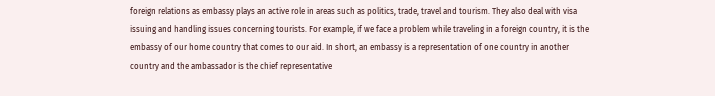foreign relations as embassy plays an active role in areas such as politics, trade, travel and tourism. They also deal with visa issuing and handling issues concerning tourists. For example, if we face a problem while traveling in a foreign country, it is the embassy of our home country that comes to our aid. In short, an embassy is a representation of one country in another country and the ambassador is the chief representative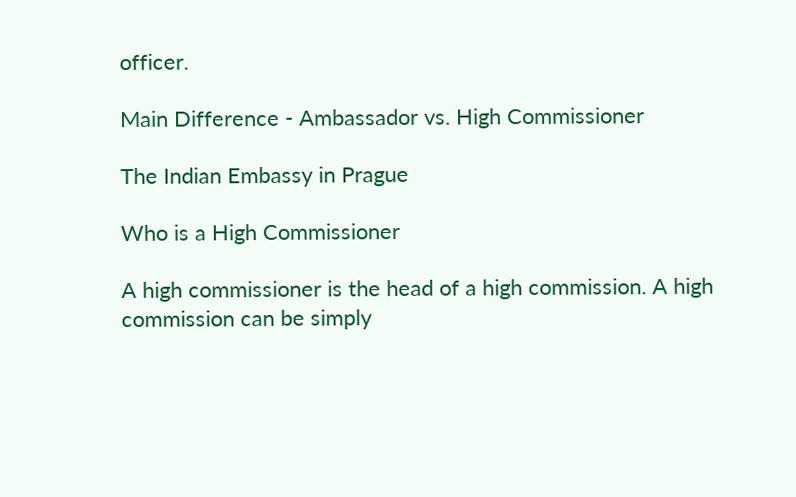officer.

Main Difference - Ambassador vs. High Commissioner

The Indian Embassy in Prague

Who is a High Commissioner

A high commissioner is the head of a high commission. A high commission can be simply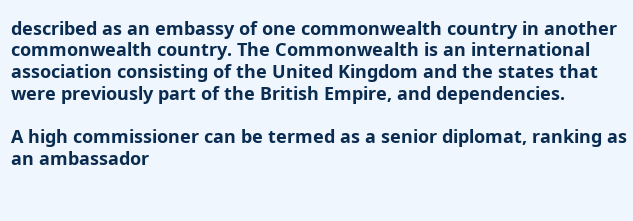described as an embassy of one commonwealth country in another commonwealth country. The Commonwealth is an international association consisting of the United Kingdom and the states that were previously part of the British Empire, and dependencies.

A high commissioner can be termed as a senior diplomat, ranking as an ambassador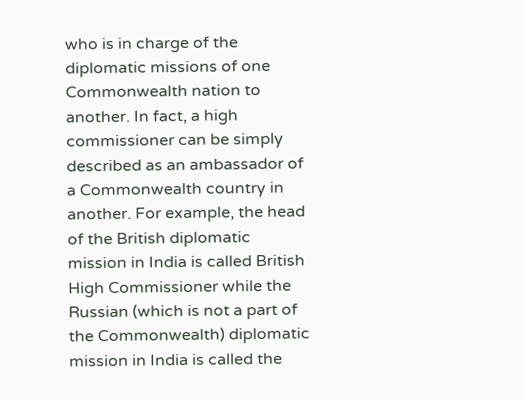who is in charge of the diplomatic missions of one Commonwealth nation to another. In fact, a high commissioner can be simply described as an ambassador of a Commonwealth country in another. For example, the head of the British diplomatic mission in India is called British High Commissioner while the Russian (which is not a part of the Commonwealth) diplomatic mission in India is called the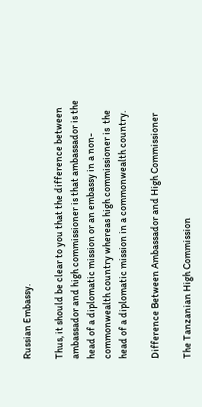Russian Embassy.

Thus, it should be clear to you that the difference between ambassador and high commissioner is that ambassador is the head of a diplomatic mission or an embassy in a non-commonwealth country whereas high commissioner is  the head of a diplomatic mission in a commonwealth country.

Difference Between Ambassador and High Commissioner

The Tanzanian High Commission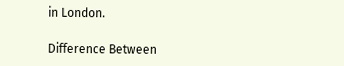in London.

Difference Between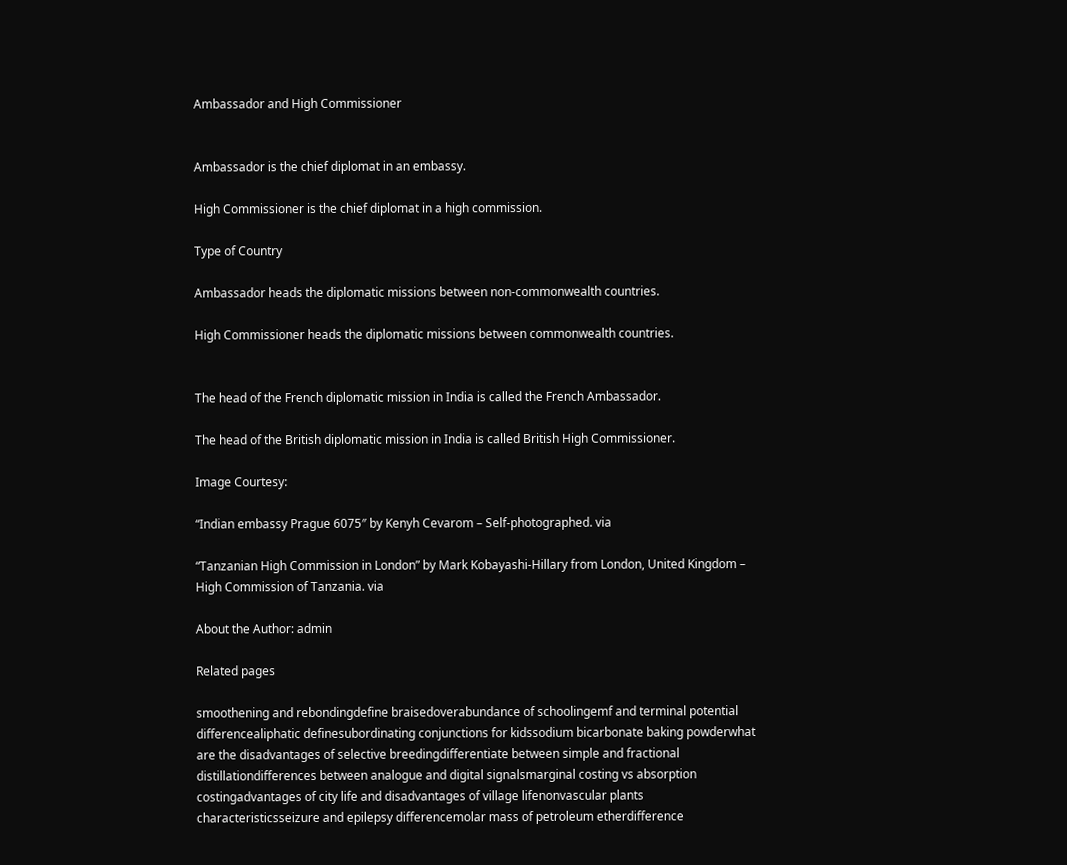Ambassador and High Commissioner


Ambassador is the chief diplomat in an embassy.

High Commissioner is the chief diplomat in a high commission.

Type of Country

Ambassador heads the diplomatic missions between non-commonwealth countries.

High Commissioner heads the diplomatic missions between commonwealth countries.


The head of the French diplomatic mission in India is called the French Ambassador.

The head of the British diplomatic mission in India is called British High Commissioner.

Image Courtesy:

“Indian embassy Prague 6075″ by Kenyh Cevarom – Self-photographed. via

“Tanzanian High Commission in London” by Mark Kobayashi-Hillary from London, United Kingdom – High Commission of Tanzania. via

About the Author: admin

Related pages

smoothening and rebondingdefine braisedoverabundance of schoolingemf and terminal potential differencealiphatic definesubordinating conjunctions for kidssodium bicarbonate baking powderwhat are the disadvantages of selective breedingdifferentiate between simple and fractional distillationdifferences between analogue and digital signalsmarginal costing vs absorption costingadvantages of city life and disadvantages of village lifenonvascular plants characteristicsseizure and epilepsy differencemolar mass of petroleum etherdifference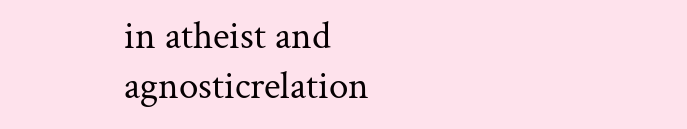in atheist and agnosticrelation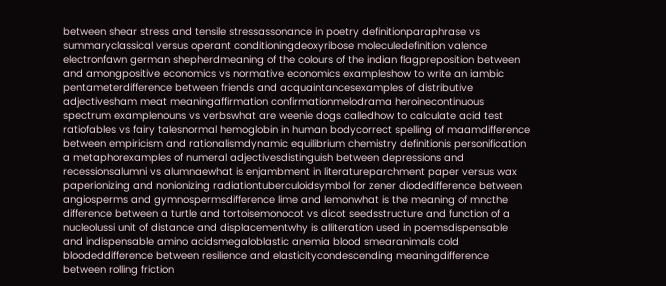between shear stress and tensile stressassonance in poetry definitionparaphrase vs summaryclassical versus operant conditioningdeoxyribose moleculedefinition valence electronfawn german shepherdmeaning of the colours of the indian flagpreposition between and amongpositive economics vs normative economics exampleshow to write an iambic pentameterdifference between friends and acquaintancesexamples of distributive adjectivesham meat meaningaffirmation confirmationmelodrama heroinecontinuous spectrum examplenouns vs verbswhat are weenie dogs calledhow to calculate acid test ratiofables vs fairy talesnormal hemoglobin in human bodycorrect spelling of maamdifference between empiricism and rationalismdynamic equilibrium chemistry definitionis personification a metaphorexamples of numeral adjectivesdistinguish between depressions and recessionsalumni vs alumnaewhat is enjambment in literatureparchment paper versus wax paperionizing and nonionizing radiationtuberculoidsymbol for zener diodedifference between angiosperms and gymnospermsdifference lime and lemonwhat is the meaning of mncthe difference between a turtle and tortoisemonocot vs dicot seedsstructure and function of a nucleolussi unit of distance and displacementwhy is alliteration used in poemsdispensable and indispensable amino acidsmegaloblastic anemia blood smearanimals cold bloodeddifference between resilience and elasticitycondescending meaningdifference between rolling friction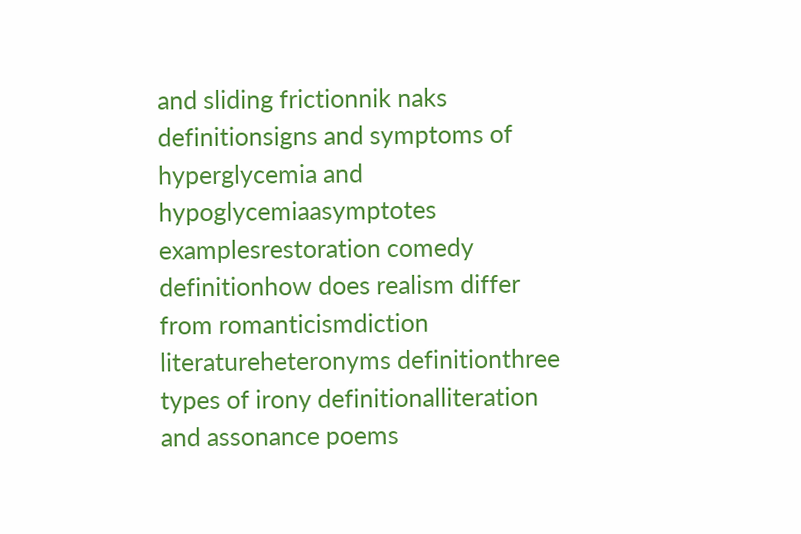and sliding frictionnik naks definitionsigns and symptoms of hyperglycemia and hypoglycemiaasymptotes examplesrestoration comedy definitionhow does realism differ from romanticismdiction literatureheteronyms definitionthree types of irony definitionalliteration and assonance poems